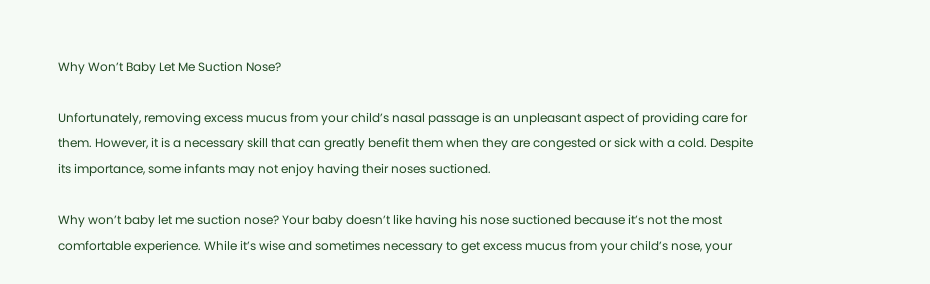Why Won’t Baby Let Me Suction Nose?

Unfortunately, removing excess mucus from your child’s nasal passage is an unpleasant aspect of providing care for them. However, it is a necessary skill that can greatly benefit them when they are congested or sick with a cold. Despite its importance, some infants may not enjoy having their noses suctioned.

Why won’t baby let me suction nose? Your baby doesn’t like having his nose suctioned because it’s not the most comfortable experience. While it’s wise and sometimes necessary to get excess mucus from your child’s nose, your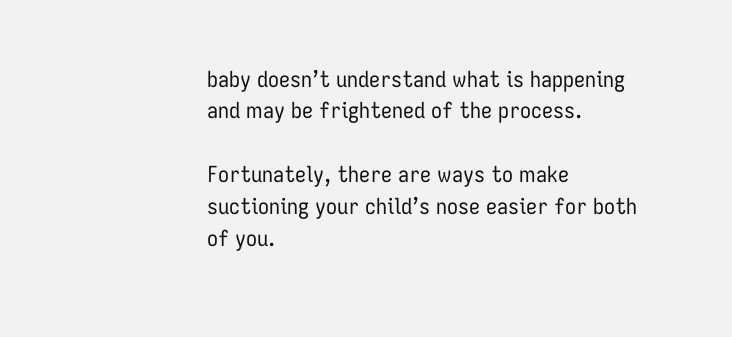baby doesn’t understand what is happening and may be frightened of the process.

Fortunately, there are ways to make suctioning your child’s nose easier for both of you.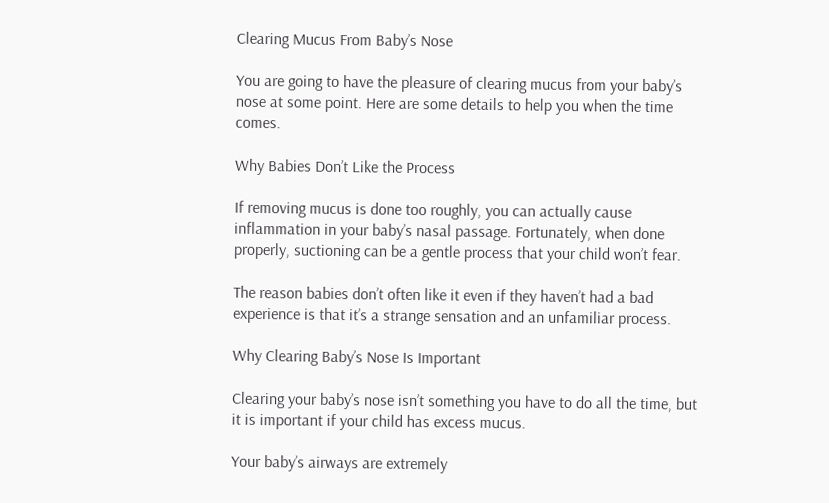Clearing Mucus From Baby’s Nose

You are going to have the pleasure of clearing mucus from your baby’s nose at some point. Here are some details to help you when the time comes.

Why Babies Don’t Like the Process

If removing mucus is done too roughly, you can actually cause inflammation in your baby’s nasal passage. Fortunately, when done properly, suctioning can be a gentle process that your child won’t fear.

The reason babies don’t often like it even if they haven’t had a bad experience is that it’s a strange sensation and an unfamiliar process.

Why Clearing Baby’s Nose Is Important

Clearing your baby’s nose isn’t something you have to do all the time, but it is important if your child has excess mucus.

Your baby’s airways are extremely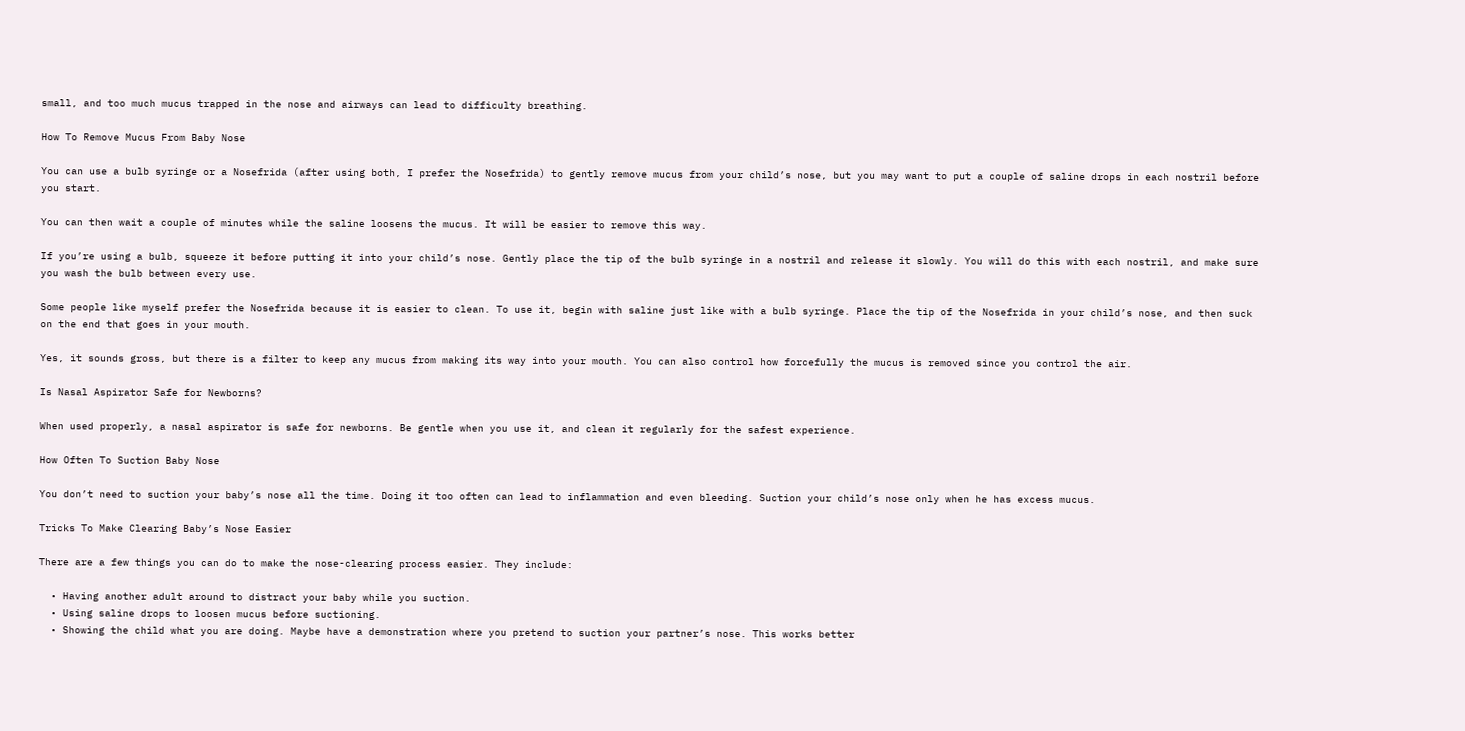small, and too much mucus trapped in the nose and airways can lead to difficulty breathing.

How To Remove Mucus From Baby Nose

You can use a bulb syringe or a Nosefrida (after using both, I prefer the Nosefrida) to gently remove mucus from your child’s nose, but you may want to put a couple of saline drops in each nostril before you start.

You can then wait a couple of minutes while the saline loosens the mucus. It will be easier to remove this way.

If you’re using a bulb, squeeze it before putting it into your child’s nose. Gently place the tip of the bulb syringe in a nostril and release it slowly. You will do this with each nostril, and make sure you wash the bulb between every use.

Some people like myself prefer the Nosefrida because it is easier to clean. To use it, begin with saline just like with a bulb syringe. Place the tip of the Nosefrida in your child’s nose, and then suck on the end that goes in your mouth.

Yes, it sounds gross, but there is a filter to keep any mucus from making its way into your mouth. You can also control how forcefully the mucus is removed since you control the air.

Is Nasal Aspirator Safe for Newborns?

When used properly, a nasal aspirator is safe for newborns. Be gentle when you use it, and clean it regularly for the safest experience.

How Often To Suction Baby Nose

You don’t need to suction your baby’s nose all the time. Doing it too often can lead to inflammation and even bleeding. Suction your child’s nose only when he has excess mucus.

Tricks To Make Clearing Baby’s Nose Easier

There are a few things you can do to make the nose-clearing process easier. They include:

  • Having another adult around to distract your baby while you suction.
  • Using saline drops to loosen mucus before suctioning.
  • Showing the child what you are doing. Maybe have a demonstration where you pretend to suction your partner’s nose. This works better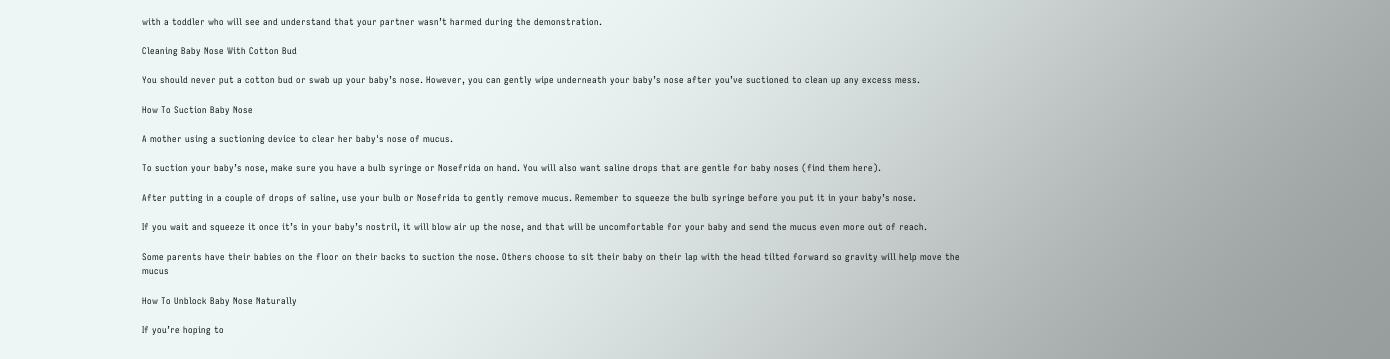with a toddler who will see and understand that your partner wasn’t harmed during the demonstration.

Cleaning Baby Nose With Cotton Bud

You should never put a cotton bud or swab up your baby’s nose. However, you can gently wipe underneath your baby’s nose after you’ve suctioned to clean up any excess mess.

How To Suction Baby Nose

A mother using a suctioning device to clear her baby's nose of mucus.

To suction your baby’s nose, make sure you have a bulb syringe or Nosefrida on hand. You will also want saline drops that are gentle for baby noses (find them here).

After putting in a couple of drops of saline, use your bulb or Nosefrida to gently remove mucus. Remember to squeeze the bulb syringe before you put it in your baby’s nose.

If you wait and squeeze it once it’s in your baby’s nostril, it will blow air up the nose, and that will be uncomfortable for your baby and send the mucus even more out of reach.

Some parents have their babies on the floor on their backs to suction the nose. Others choose to sit their baby on their lap with the head tilted forward so gravity will help move the mucus

How To Unblock Baby Nose Naturally

If you’re hoping to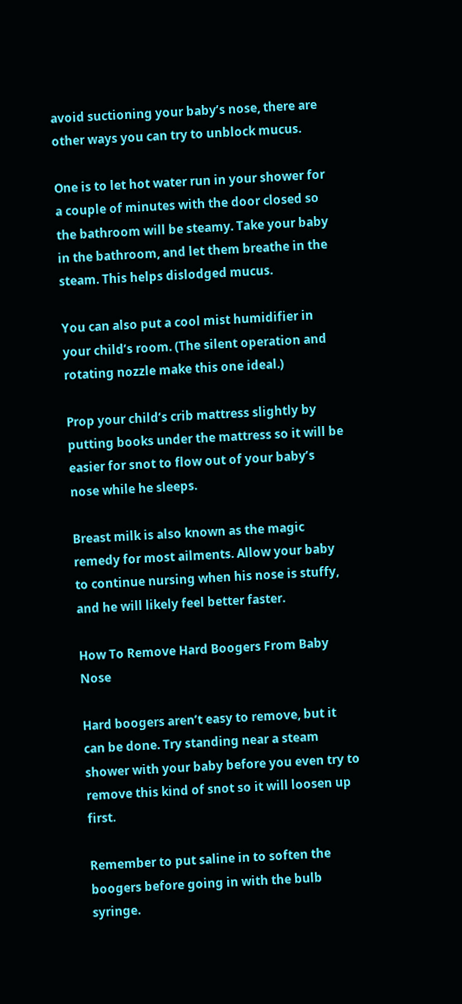avoid suctioning your baby’s nose, there are other ways you can try to unblock mucus.

One is to let hot water run in your shower for a couple of minutes with the door closed so the bathroom will be steamy. Take your baby in the bathroom, and let them breathe in the steam. This helps dislodged mucus.

You can also put a cool mist humidifier in your child’s room. (The silent operation and rotating nozzle make this one ideal.)

Prop your child’s crib mattress slightly by putting books under the mattress so it will be easier for snot to flow out of your baby’s nose while he sleeps.

Breast milk is also known as the magic remedy for most ailments. Allow your baby to continue nursing when his nose is stuffy, and he will likely feel better faster.

How To Remove Hard Boogers From Baby Nose

Hard boogers aren’t easy to remove, but it can be done. Try standing near a steam shower with your baby before you even try to remove this kind of snot so it will loosen up first.

Remember to put saline in to soften the boogers before going in with the bulb syringe.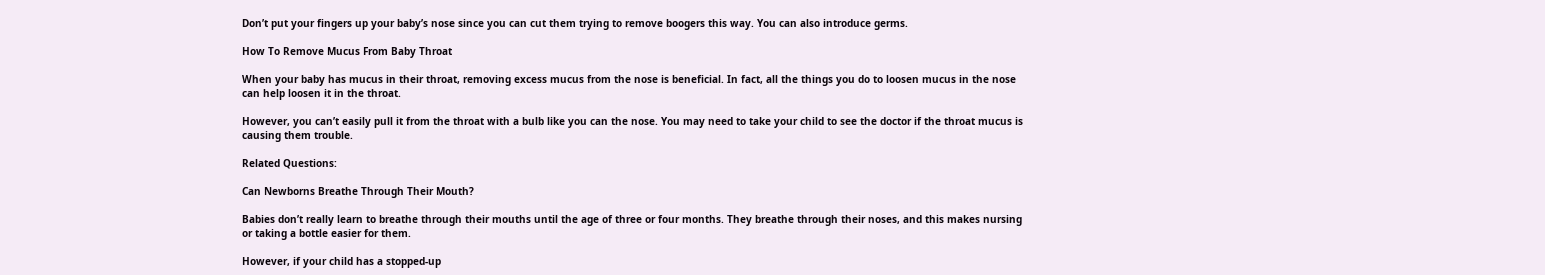Don’t put your fingers up your baby’s nose since you can cut them trying to remove boogers this way. You can also introduce germs.

How To Remove Mucus From Baby Throat

When your baby has mucus in their throat, removing excess mucus from the nose is beneficial. In fact, all the things you do to loosen mucus in the nose can help loosen it in the throat.

However, you can’t easily pull it from the throat with a bulb like you can the nose. You may need to take your child to see the doctor if the throat mucus is causing them trouble.

Related Questions:

Can Newborns Breathe Through Their Mouth?

Babies don’t really learn to breathe through their mouths until the age of three or four months. They breathe through their noses, and this makes nursing or taking a bottle easier for them.

However, if your child has a stopped-up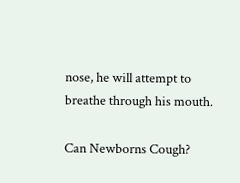nose, he will attempt to breathe through his mouth.

Can Newborns Cough?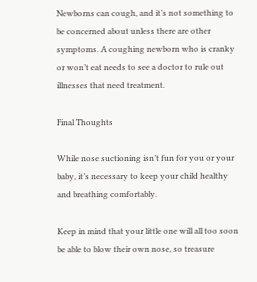Newborns can cough, and it’s not something to be concerned about unless there are other symptoms. A coughing newborn who is cranky or won’t eat needs to see a doctor to rule out illnesses that need treatment.

Final Thoughts

While nose suctioning isn’t fun for you or your baby, it’s necessary to keep your child healthy and breathing comfortably.

Keep in mind that your little one will all too soon be able to blow their own nose, so treasure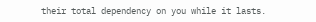their total dependency on you while it lasts.